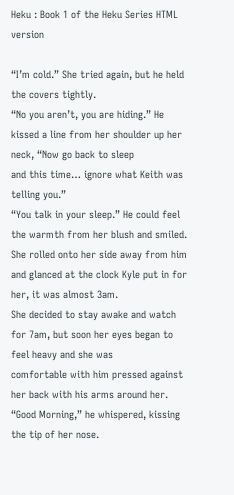Heku : Book 1 of the Heku Series HTML version

“I’m cold.” She tried again, but he held the covers tightly.
“No you aren’t, you are hiding.” He kissed a line from her shoulder up her neck, “Now go back to sleep
and this time… ignore what Keith was telling you.”
“You talk in your sleep.” He could feel the warmth from her blush and smiled.
She rolled onto her side away from him and glanced at the clock Kyle put in for her, it was almost 3am.
She decided to stay awake and watch for 7am, but soon her eyes began to feel heavy and she was
comfortable with him pressed against her back with his arms around her.
“Good Morning,” he whispered, kissing the tip of her nose.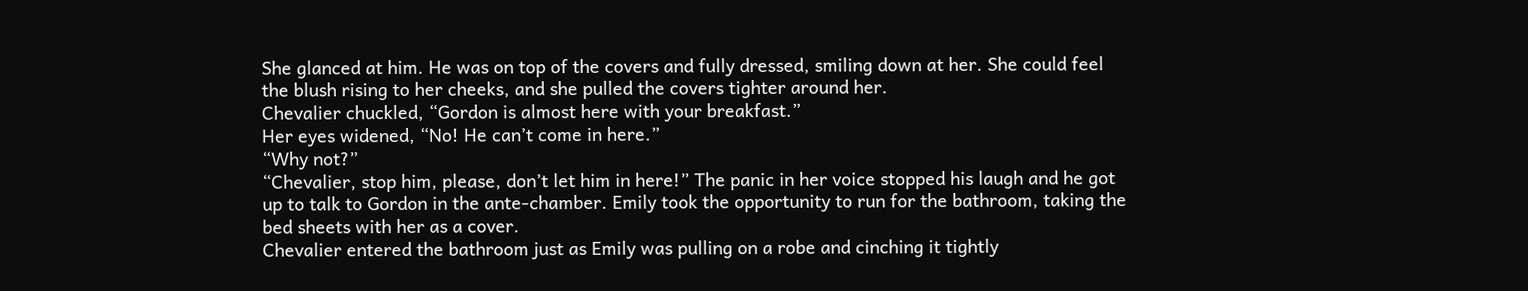She glanced at him. He was on top of the covers and fully dressed, smiling down at her. She could feel
the blush rising to her cheeks, and she pulled the covers tighter around her.
Chevalier chuckled, “Gordon is almost here with your breakfast.”
Her eyes widened, “No! He can’t come in here.”
“Why not?”
“Chevalier, stop him, please, don’t let him in here!” The panic in her voice stopped his laugh and he got
up to talk to Gordon in the ante-chamber. Emily took the opportunity to run for the bathroom, taking the
bed sheets with her as a cover.
Chevalier entered the bathroom just as Emily was pulling on a robe and cinching it tightly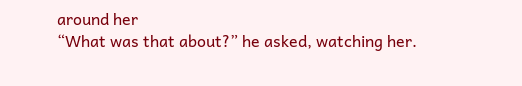around her
“What was that about?” he asked, watching her.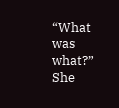“What was what?” She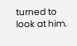turned to look at him.